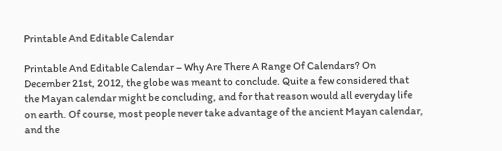Printable And Editable Calendar

Printable And Editable Calendar – Why Are There A Range Of Calendars? On December 21st, 2012, the globe was meant to conclude. Quite a few considered that the Mayan calendar might be concluding, and for that reason would all everyday life on earth. Of course, most people never take advantage of the ancient Mayan calendar, and the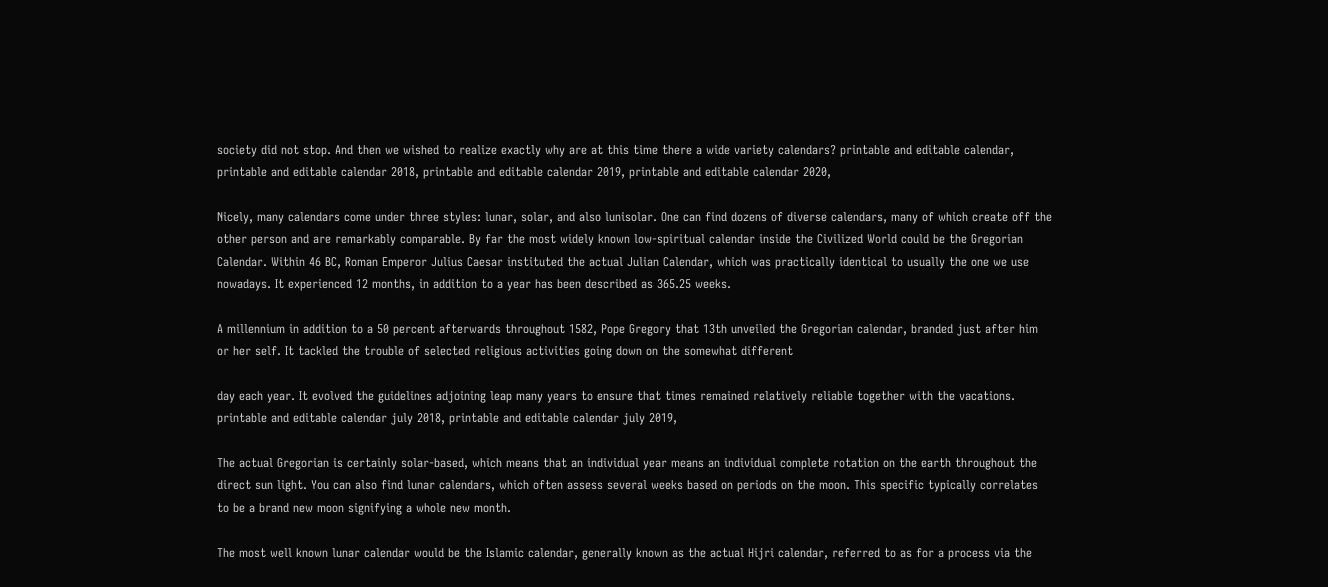society did not stop. And then we wished to realize exactly why are at this time there a wide variety calendars? printable and editable calendar, printable and editable calendar 2018, printable and editable calendar 2019, printable and editable calendar 2020,

Nicely, many calendars come under three styles: lunar, solar, and also lunisolar. One can find dozens of diverse calendars, many of which create off the other person and are remarkably comparable. By far the most widely known low-spiritual calendar inside the Civilized World could be the Gregorian Calendar. Within 46 BC, Roman Emperor Julius Caesar instituted the actual Julian Calendar, which was practically identical to usually the one we use nowadays. It experienced 12 months, in addition to a year has been described as 365.25 weeks.

A millennium in addition to a 50 percent afterwards throughout 1582, Pope Gregory that 13th unveiled the Gregorian calendar, branded just after him or her self. It tackled the trouble of selected religious activities going down on the somewhat different

day each year. It evolved the guidelines adjoining leap many years to ensure that times remained relatively reliable together with the vacations. printable and editable calendar july 2018, printable and editable calendar july 2019,

The actual Gregorian is certainly solar-based, which means that an individual year means an individual complete rotation on the earth throughout the direct sun light. You can also find lunar calendars, which often assess several weeks based on periods on the moon. This specific typically correlates to be a brand new moon signifying a whole new month.

The most well known lunar calendar would be the Islamic calendar, generally known as the actual Hijri calendar, referred to as for a process via the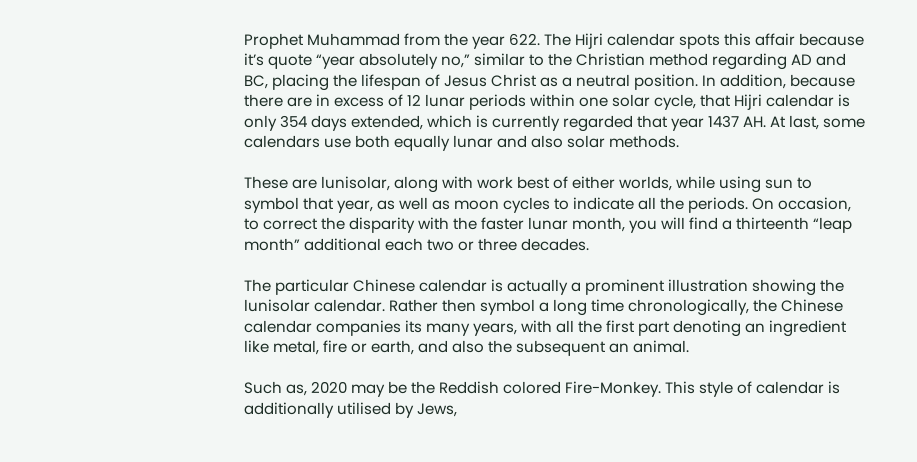Prophet Muhammad from the year 622. The Hijri calendar spots this affair because it’s quote “year absolutely no,” similar to the Christian method regarding AD and BC, placing the lifespan of Jesus Christ as a neutral position. In addition, because there are in excess of 12 lunar periods within one solar cycle, that Hijri calendar is only 354 days extended, which is currently regarded that year 1437 AH. At last, some calendars use both equally lunar and also solar methods.

These are lunisolar, along with work best of either worlds, while using sun to symbol that year, as well as moon cycles to indicate all the periods. On occasion, to correct the disparity with the faster lunar month, you will find a thirteenth “leap month” additional each two or three decades.

The particular Chinese calendar is actually a prominent illustration showing the lunisolar calendar. Rather then symbol a long time chronologically, the Chinese calendar companies its many years, with all the first part denoting an ingredient like metal, fire or earth, and also the subsequent an animal.

Such as, 2020 may be the Reddish colored Fire-Monkey. This style of calendar is additionally utilised by Jews,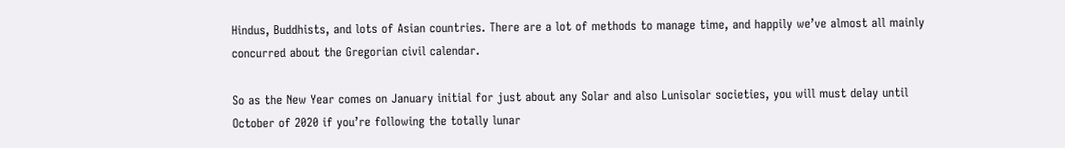Hindus, Buddhists, and lots of Asian countries. There are a lot of methods to manage time, and happily we’ve almost all mainly concurred about the Gregorian civil calendar.

So as the New Year comes on January initial for just about any Solar and also Lunisolar societies, you will must delay until October of 2020 if you’re following the totally lunar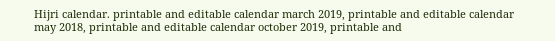Hijri calendar. printable and editable calendar march 2019, printable and editable calendar may 2018, printable and editable calendar october 2019, printable and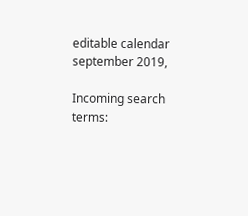editable calendar september 2019,

Incoming search terms: